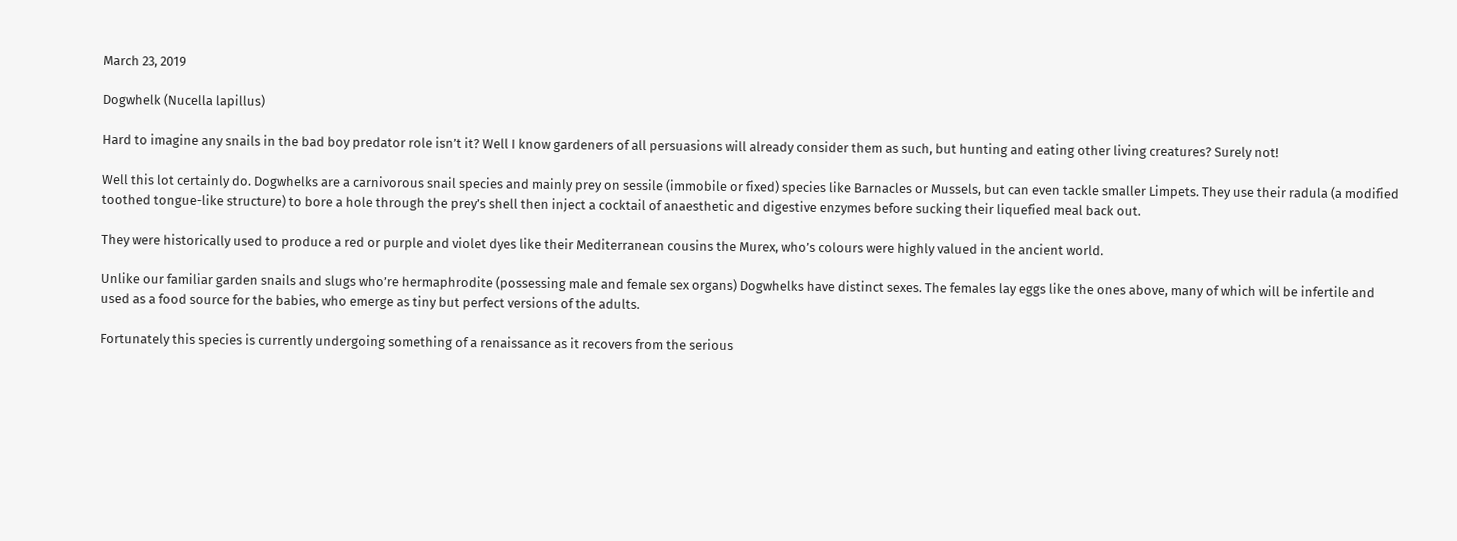March 23, 2019

Dogwhelk (Nucella lapillus)

Hard to imagine any snails in the bad boy predator role isn’t it? Well I know gardeners of all persuasions will already consider them as such, but hunting and eating other living creatures? Surely not!

Well this lot certainly do. Dogwhelks are a carnivorous snail species and mainly prey on sessile (immobile or fixed) species like Barnacles or Mussels, but can even tackle smaller Limpets. They use their radula (a modified toothed tongue-like structure) to bore a hole through the prey’s shell then inject a cocktail of anaesthetic and digestive enzymes before sucking their liquefied meal back out.

They were historically used to produce a red or purple and violet dyes like their Mediterranean cousins the Murex, who’s colours were highly valued in the ancient world.

Unlike our familiar garden snails and slugs who’re hermaphrodite (possessing male and female sex organs) Dogwhelks have distinct sexes. The females lay eggs like the ones above, many of which will be infertile and used as a food source for the babies, who emerge as tiny but perfect versions of the adults.

Fortunately this species is currently undergoing something of a renaissance as it recovers from the serious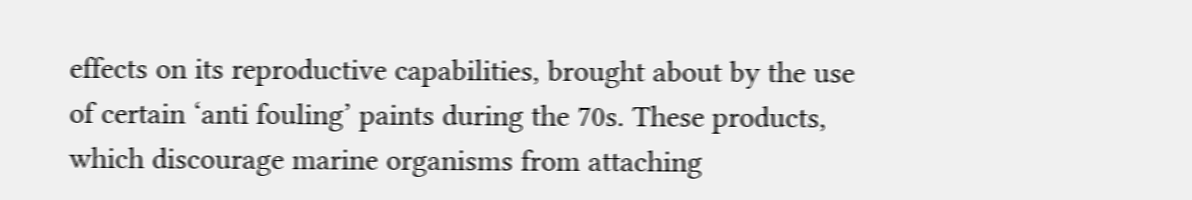effects on its reproductive capabilities, brought about by the use of certain ‘anti fouling’ paints during the 70s. These products, which discourage marine organisms from attaching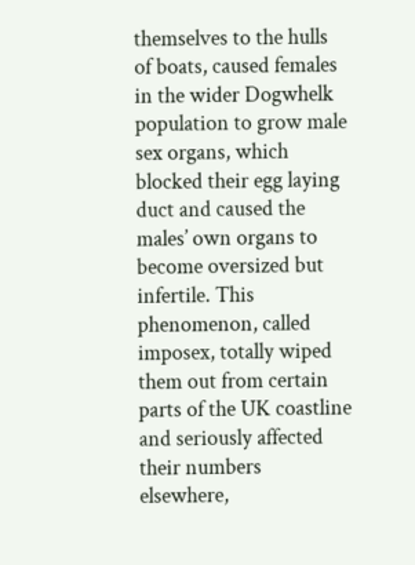themselves to the hulls of boats, caused females in the wider Dogwhelk population to grow male sex organs, which blocked their egg laying duct and caused the males’ own organs to become oversized but infertile. This phenomenon, called imposex, totally wiped them out from certain parts of the UK coastline and seriously affected their numbers elsewhere,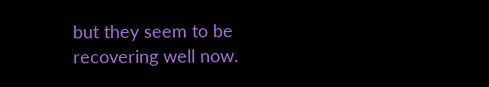but they seem to be recovering well now.